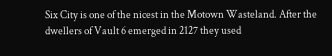Six City is one of the nicest in the Motown Wasteland. After the dwellers of Vault 6 emerged in 2127 they used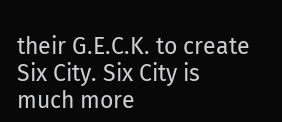their G.E.C.K. to create Six City. Six City is much more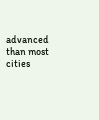advanced than most cities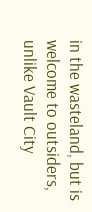in the wasteland, but is welcome to outsiders, unlike Vault City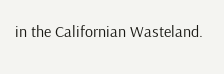in the Californian Wasteland.